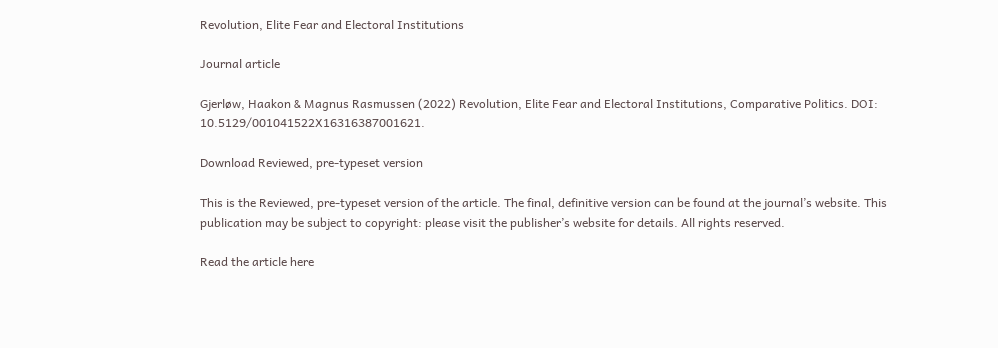Revolution, Elite Fear and Electoral Institutions

Journal article

Gjerløw, Haakon & Magnus Rasmussen (2022) Revolution, Elite Fear and Electoral Institutions, Comparative Politics. DOI: 10.5129/001041522X16316387001621.

Download Reviewed, pre-typeset version

This is the Reviewed, pre-typeset version of the article. The final, definitive version can be found at the journal’s website. This publication may be subject to copyright: please visit the publisher’s website for details. All rights reserved.

Read the article here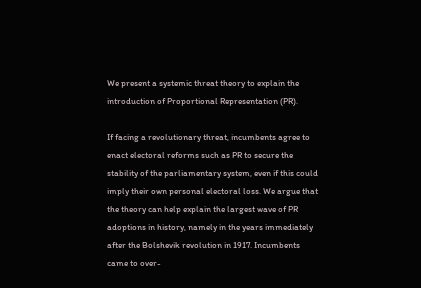We present a systemic threat theory to explain the introduction of Proportional Representation (PR).

If facing a revolutionary threat, incumbents agree to enact electoral reforms such as PR to secure the stability of the parliamentary system, even if this could imply their own personal electoral loss. We argue that the theory can help explain the largest wave of PR adoptions in history, namely in the years immediately after the Bolshevik revolution in 1917. Incumbents came to over-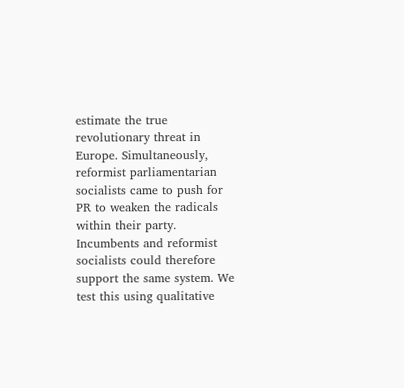estimate the true revolutionary threat in Europe. Simultaneously, reformist parliamentarian socialists came to push for PR to weaken the radicals within their party. Incumbents and reformist socialists could therefore support the same system. We test this using qualitative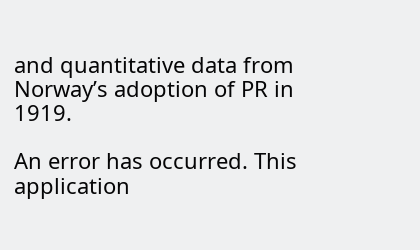and quantitative data from Norway’s adoption of PR in 1919.

An error has occurred. This application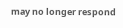may no longer respond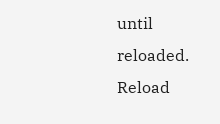until reloaded. Reload